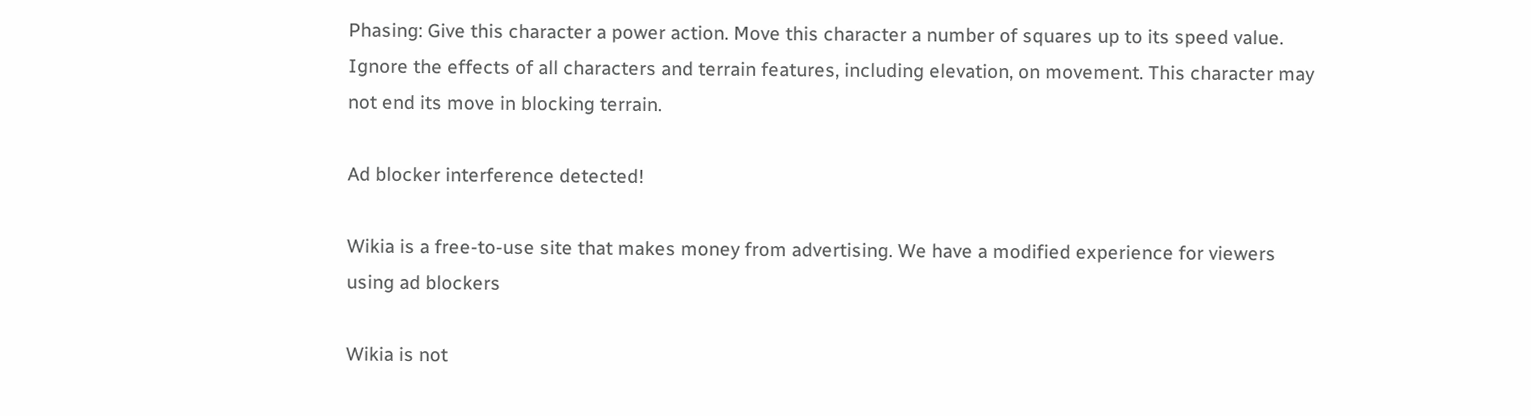Phasing: Give this character a power action. Move this character a number of squares up to its speed value. Ignore the effects of all characters and terrain features, including elevation, on movement. This character may not end its move in blocking terrain.

Ad blocker interference detected!

Wikia is a free-to-use site that makes money from advertising. We have a modified experience for viewers using ad blockers

Wikia is not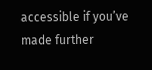accessible if you’ve made further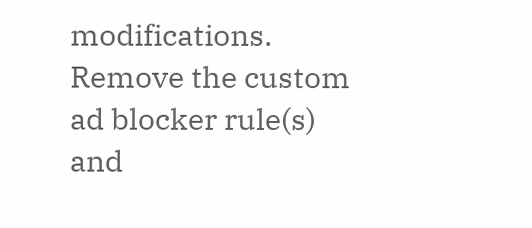modifications. Remove the custom ad blocker rule(s) and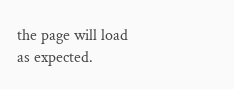the page will load as expected.